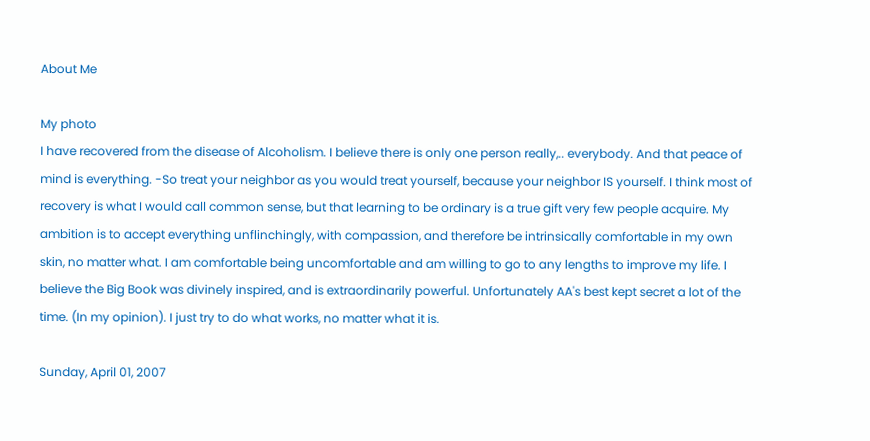About Me

My photo
I have recovered from the disease of Alcoholism. I believe there is only one person really,.. everybody. And that peace of mind is everything. -So treat your neighbor as you would treat yourself, because your neighbor IS yourself. I think most of recovery is what I would call common sense, but that learning to be ordinary is a true gift very few people acquire. My ambition is to accept everything unflinchingly, with compassion, and therefore be intrinsically comfortable in my own skin, no matter what. I am comfortable being uncomfortable and am willing to go to any lengths to improve my life. I believe the Big Book was divinely inspired, and is extraordinarily powerful. Unfortunately AA's best kept secret a lot of the time. (In my opinion). I just try to do what works, no matter what it is.

Sunday, April 01, 2007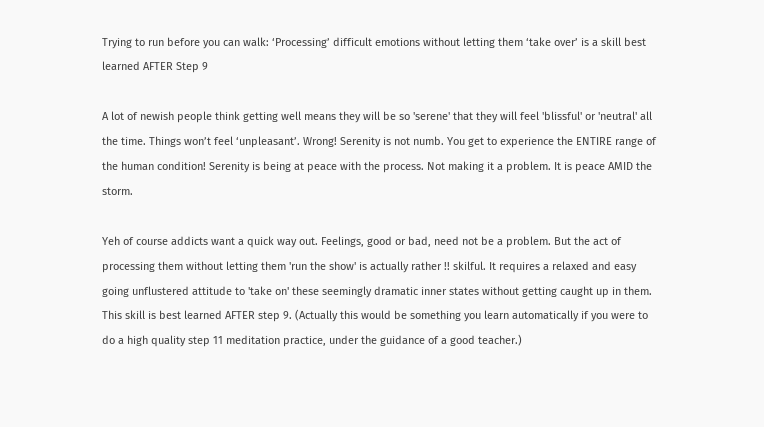Trying to run before you can walk: ‘Processing’ difficult emotions without letting them ‘take over’ is a skill best learned AFTER Step 9

A lot of newish people think getting well means they will be so 'serene' that they will feel 'blissful' or 'neutral' all the time. Things won’t feel ‘unpleasant’. Wrong! Serenity is not numb. You get to experience the ENTIRE range of the human condition! Serenity is being at peace with the process. Not making it a problem. It is peace AMID the storm.

Yeh of course addicts want a quick way out. Feelings, good or bad, need not be a problem. But the act of processing them without letting them 'run the show' is actually rather !! skilful. It requires a relaxed and easy going unflustered attitude to 'take on' these seemingly dramatic inner states without getting caught up in them. This skill is best learned AFTER step 9. (Actually this would be something you learn automatically if you were to do a high quality step 11 meditation practice, under the guidance of a good teacher.)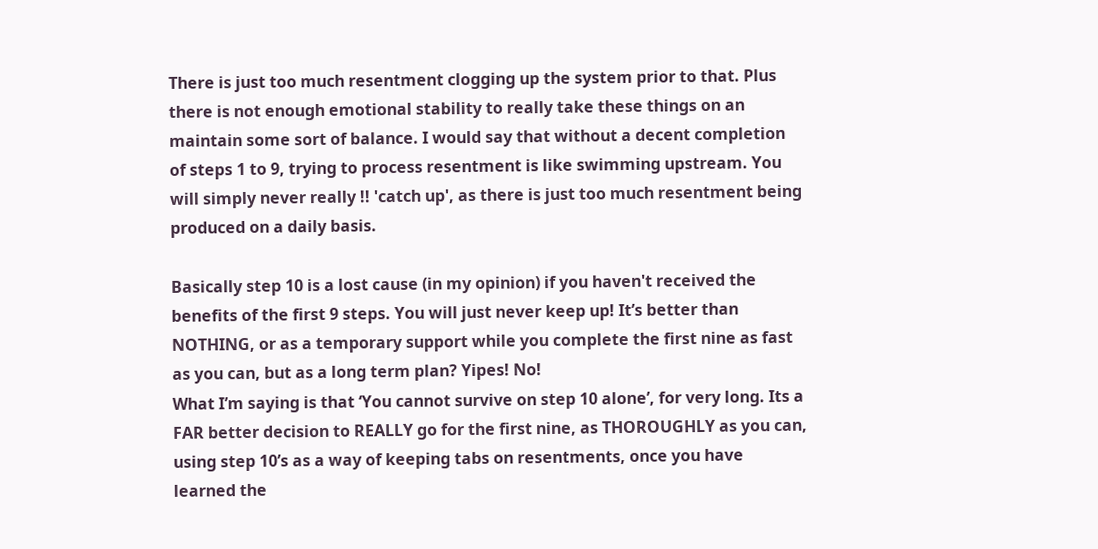There is just too much resentment clogging up the system prior to that. Plus there is not enough emotional stability to really take these things on an maintain some sort of balance. I would say that without a decent completion of steps 1 to 9, trying to process resentment is like swimming upstream. You will simply never really !! 'catch up', as there is just too much resentment being produced on a daily basis.

Basically step 10 is a lost cause (in my opinion) if you haven't received the benefits of the first 9 steps. You will just never keep up! It’s better than NOTHING, or as a temporary support while you complete the first nine as fast as you can, but as a long term plan? Yipes! No!
What I’m saying is that ‘You cannot survive on step 10 alone’, for very long. Its a FAR better decision to REALLY go for the first nine, as THOROUGHLY as you can, using step 10’s as a way of keeping tabs on resentments, once you have learned the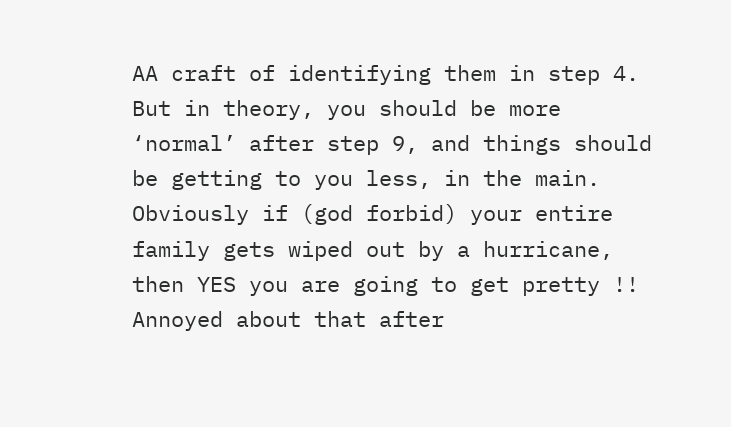AA craft of identifying them in step 4. But in theory, you should be more ‘normal’ after step 9, and things should be getting to you less, in the main.
Obviously if (god forbid) your entire family gets wiped out by a hurricane, then YES you are going to get pretty !! Annoyed about that after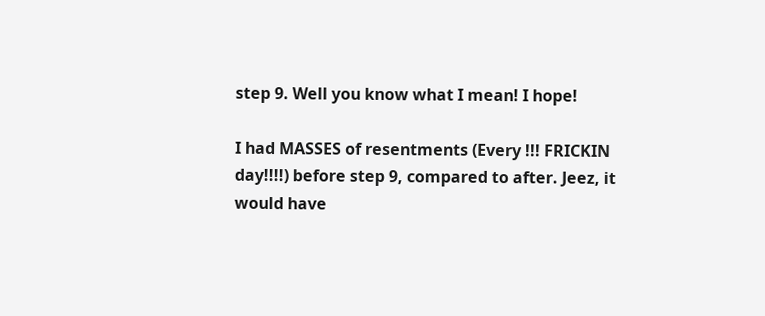step 9. Well you know what I mean! I hope!

I had MASSES of resentments (Every !!! FRICKIN day!!!!) before step 9, compared to after. Jeez, it would have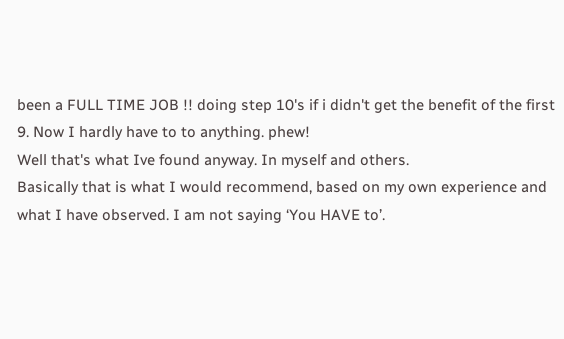been a FULL TIME JOB !! doing step 10's if i didn't get the benefit of the first 9. Now I hardly have to to anything. phew!
Well that's what Ive found anyway. In myself and others.
Basically that is what I would recommend, based on my own experience and what I have observed. I am not saying ‘You HAVE to’.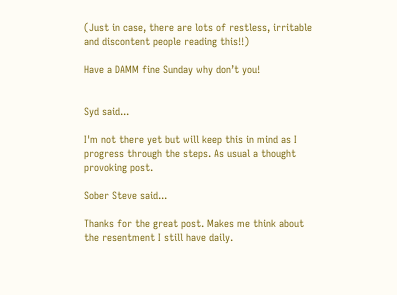(Just in case, there are lots of restless, irritable and discontent people reading this!!)

Have a DAMM fine Sunday why don’t you!


Syd said...

I'm not there yet but will keep this in mind as I progress through the steps. As usual a thought provoking post.

Sober Steve said...

Thanks for the great post. Makes me think about the resentment I still have daily.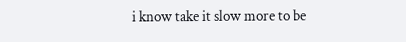i know take it slow more to be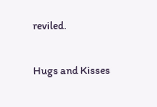reviled.

Hugs and Kisses